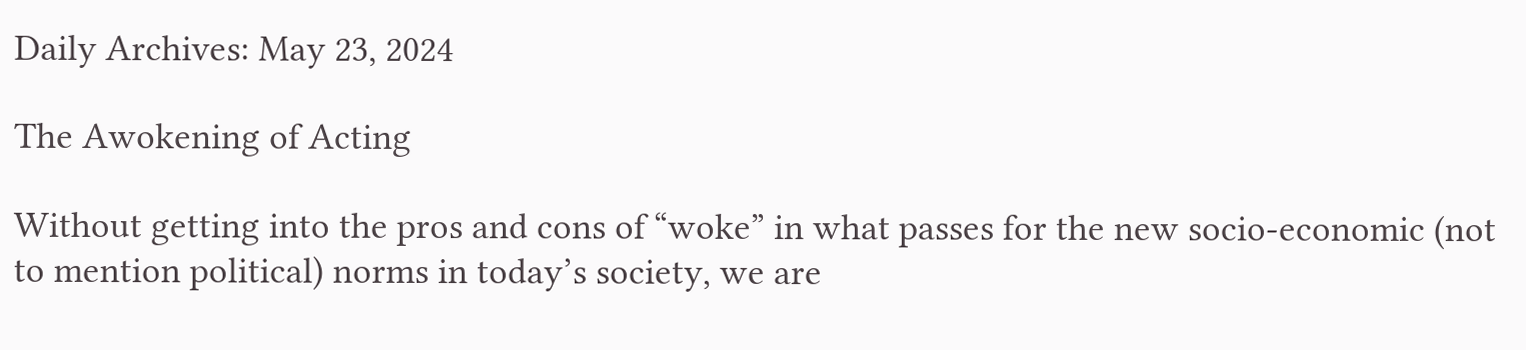Daily Archives: May 23, 2024

The Awokening of Acting

Without getting into the pros and cons of “woke” in what passes for the new socio-economic (not to mention political) norms in today’s society, we are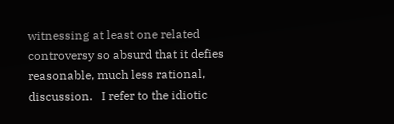witnessing at least one related controversy so absurd that it defies reasonable, much less rational, discussion.   I refer to the idiotic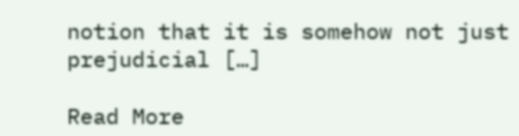notion that it is somehow not just prejudicial […]

Read More